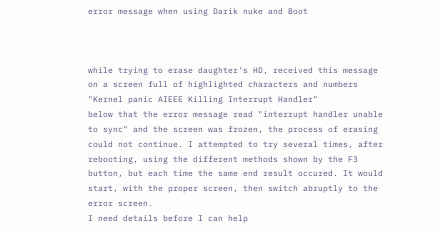error message when using Darik nuke and Boot



while trying to erase daughter's HD, received this message on a screen full of highlighted characters and numbers "Kernel panic AIEEE Killing Interrupt Handler"
below that the error message read "interrupt handler unable to sync" and the screen was frozen, the process of erasing could not continue. I attempted to try several times, after rebooting, using the different methods shown by the F3 button, but each time the same end result occured. It would start, with the proper screen, then switch abruptly to the error screen.
I need details before I can help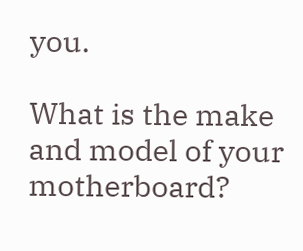you.

What is the make and model of your motherboard?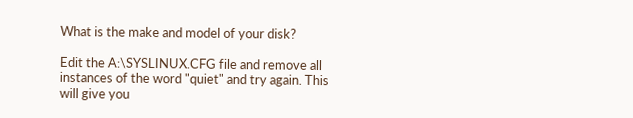What is the make and model of your disk?

Edit the A:\SYSLINUX.CFG file and remove all instances of the word "quiet" and try again. This will give you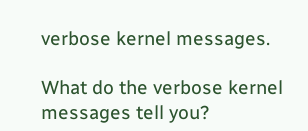verbose kernel messages.

What do the verbose kernel messages tell you?